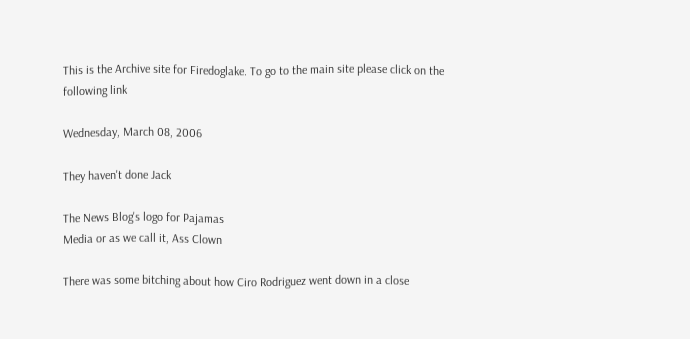This is the Archive site for Firedoglake. To go to the main site please click on the following link

Wednesday, March 08, 2006

They haven't done Jack

The News Blog's logo for Pajamas
Media or as we call it, Ass Clown

There was some bitching about how Ciro Rodriguez went down in a close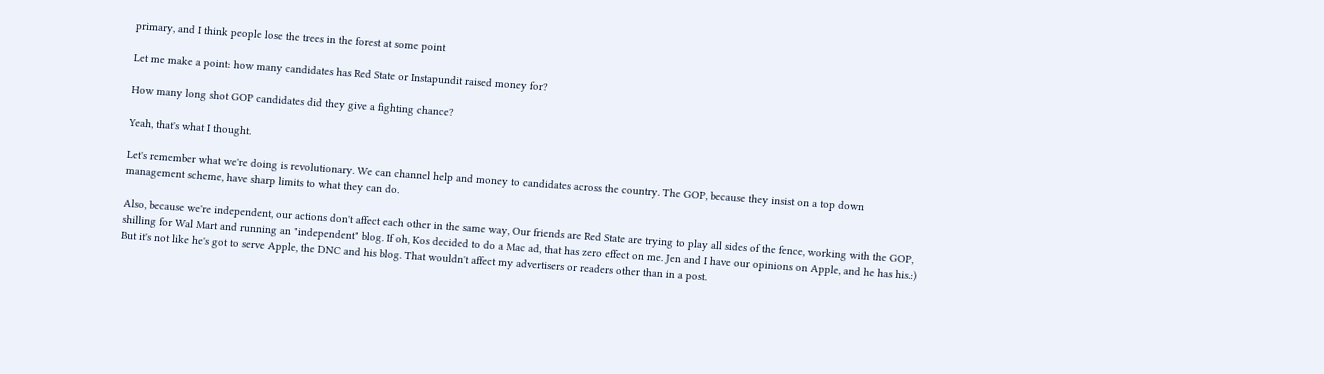primary, and I think people lose the trees in the forest at some point

Let me make a point: how many candidates has Red State or Instapundit raised money for?

How many long shot GOP candidates did they give a fighting chance?

Yeah, that's what I thought.

Let's remember what we're doing is revolutionary. We can channel help and money to candidates across the country. The GOP, because they insist on a top down management scheme, have sharp limits to what they can do.

Also, because we're independent, our actions don't affect each other in the same way, Our friends are Red State are trying to play all sides of the fence, working with the GOP, shilling for Wal Mart and running an "independent" blog. If oh, Kos decided to do a Mac ad, that has zero effect on me. Jen and I have our opinions on Apple, and he has his.:) But it's not like he's got to serve Apple, the DNC and his blog. That wouldn't affect my advertisers or readers other than in a post.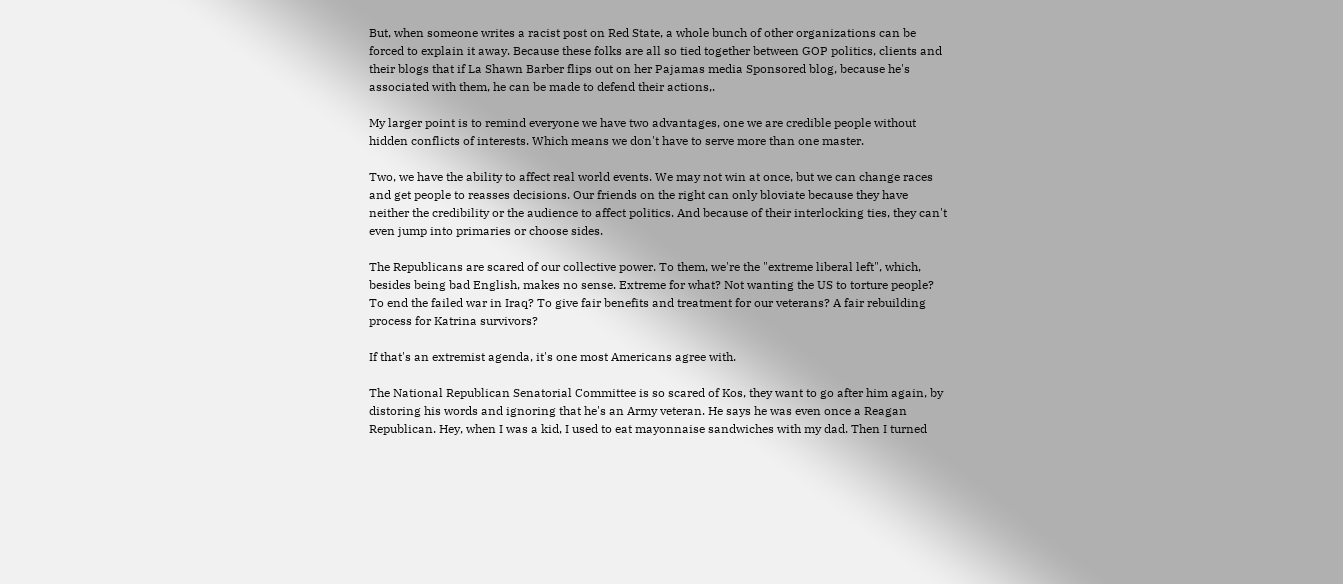But, when someone writes a racist post on Red State, a whole bunch of other organizations can be forced to explain it away. Because these folks are all so tied together between GOP politics, clients and their blogs that if La Shawn Barber flips out on her Pajamas media Sponsored blog, because he's associated with them, he can be made to defend their actions,.

My larger point is to remind everyone we have two advantages, one we are credible people without hidden conflicts of interests. Which means we don't have to serve more than one master.

Two, we have the ability to affect real world events. We may not win at once, but we can change races and get people to reasses decisions. Our friends on the right can only bloviate because they have neither the credibility or the audience to affect politics. And because of their interlocking ties, they can't even jump into primaries or choose sides.

The Republicans are scared of our collective power. To them, we're the "extreme liberal left", which, besides being bad English, makes no sense. Extreme for what? Not wanting the US to torture people? To end the failed war in Iraq? To give fair benefits and treatment for our veterans? A fair rebuilding process for Katrina survivors?

If that's an extremist agenda, it's one most Americans agree with.

The National Republican Senatorial Committee is so scared of Kos, they want to go after him again, by distoring his words and ignoring that he's an Army veteran. He says he was even once a Reagan Republican. Hey, when I was a kid, I used to eat mayonnaise sandwiches with my dad. Then I turned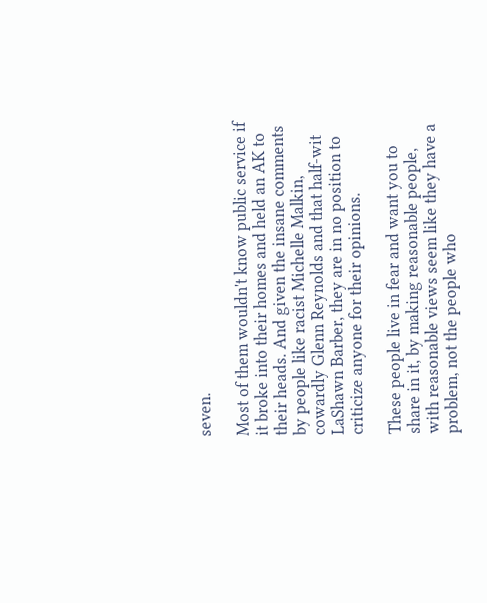seven.

Most of them wouldn't know public service if it broke into their homes and held an AK to their heads. And given the insane comments by people like racist Michelle Malkin, cowardly Glenn Reynolds and that half-wit LaShawn Barber, they are in no position to criticize anyone for their opinions.

These people live in fear and want you to share in it, by making reasonable people, with reasonable views seem like they have a problem, not the people who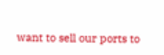want to sell our ports to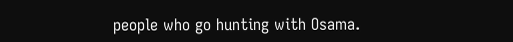people who go hunting with Osama.